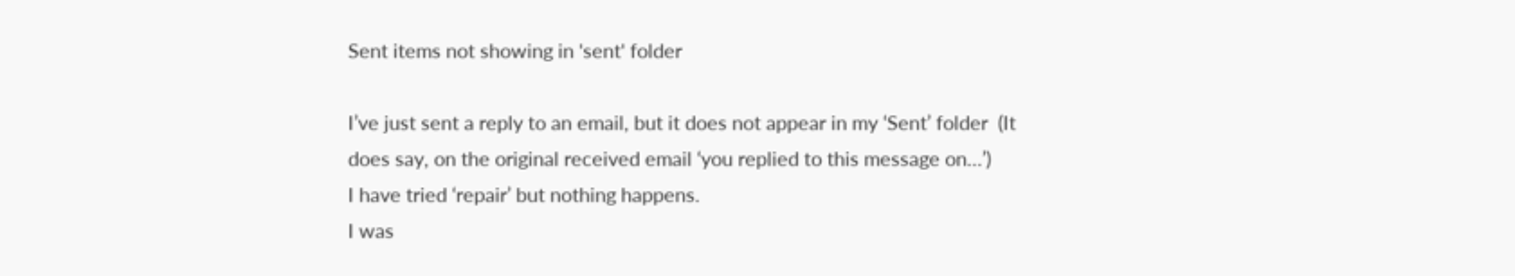Sent items not showing in 'sent' folder

I’ve just sent a reply to an email, but it does not appear in my ‘Sent’ folder  (It does say, on the original received email ‘you replied to this message on…’)
I have tried ‘repair’ but nothing happens.
I was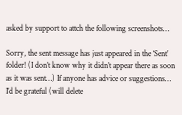asked by support to attch the following screenshots…

Sorry, the sent message has just appeared in the ‘Sent’ folder! (I don’t know why it didn’t appear there as soon as it was sent…) If anyone has advice or suggestions… I’d be grateful (will delete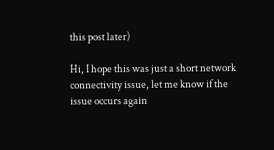this post later)

Hi, I hope this was just a short network connectivity issue, let me know if the issue occurs again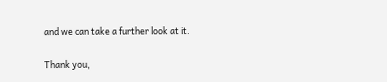and we can take a further look at it.

Thank you,